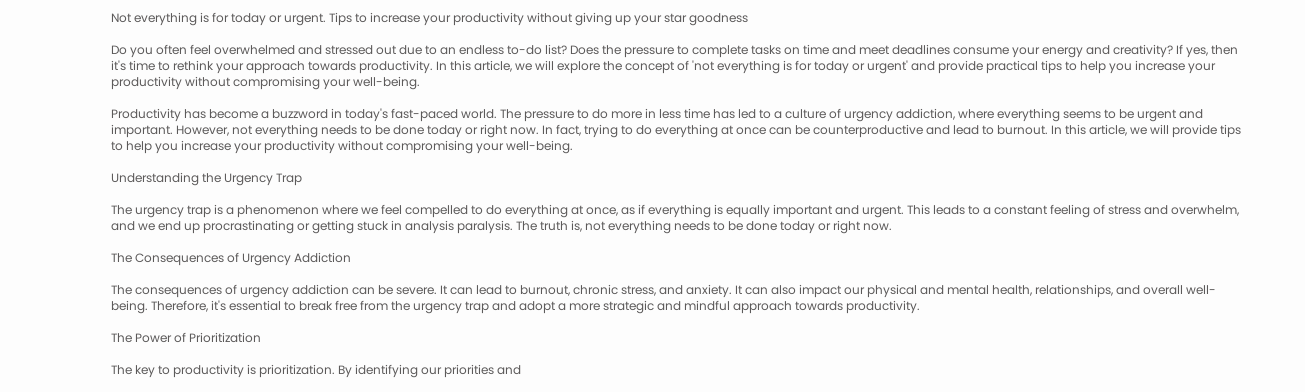Not everything is for today or urgent. Tips to increase your productivity without giving up your star goodness

Do you often feel overwhelmed and stressed out due to an endless to-do list? Does the pressure to complete tasks on time and meet deadlines consume your energy and creativity? If yes, then it's time to rethink your approach towards productivity. In this article, we will explore the concept of 'not everything is for today or urgent' and provide practical tips to help you increase your productivity without compromising your well-being.

Productivity has become a buzzword in today's fast-paced world. The pressure to do more in less time has led to a culture of urgency addiction, where everything seems to be urgent and important. However, not everything needs to be done today or right now. In fact, trying to do everything at once can be counterproductive and lead to burnout. In this article, we will provide tips to help you increase your productivity without compromising your well-being.

Understanding the Urgency Trap

The urgency trap is a phenomenon where we feel compelled to do everything at once, as if everything is equally important and urgent. This leads to a constant feeling of stress and overwhelm, and we end up procrastinating or getting stuck in analysis paralysis. The truth is, not everything needs to be done today or right now.

The Consequences of Urgency Addiction

The consequences of urgency addiction can be severe. It can lead to burnout, chronic stress, and anxiety. It can also impact our physical and mental health, relationships, and overall well-being. Therefore, it's essential to break free from the urgency trap and adopt a more strategic and mindful approach towards productivity.

The Power of Prioritization

The key to productivity is prioritization. By identifying our priorities and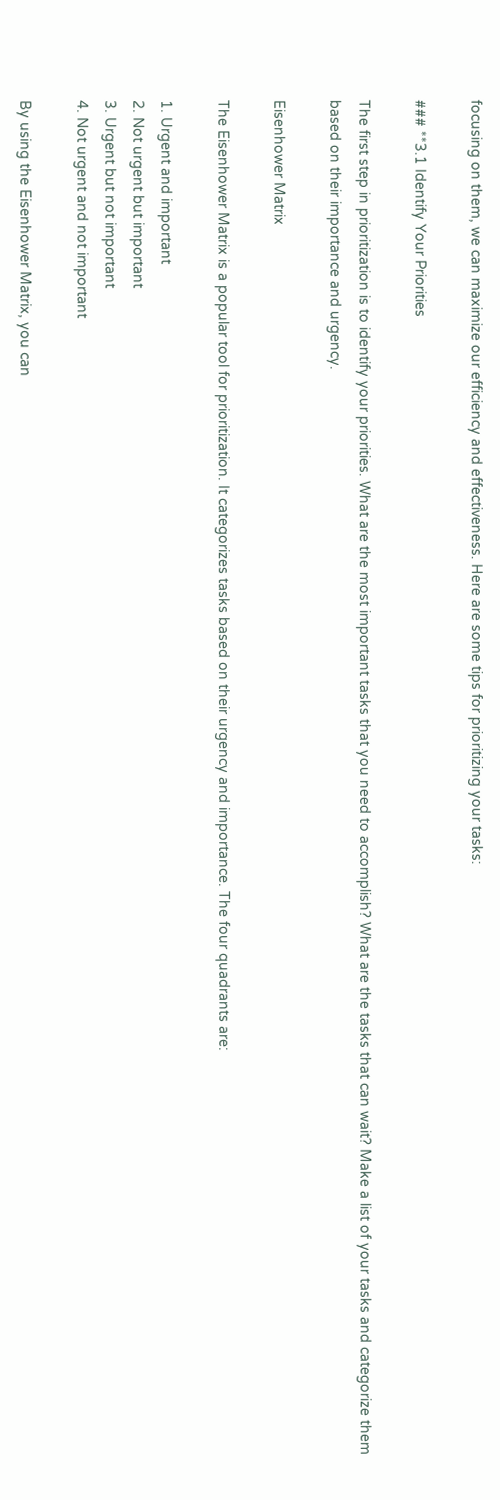focusing on them, we can maximize our efficiency and effectiveness. Here are some tips for prioritizing your tasks:

### **3.1 Identify Your Priorities

The first step in prioritization is to identify your priorities. What are the most important tasks that you need to accomplish? What are the tasks that can wait? Make a list of your tasks and categorize them based on their importance and urgency.

Eisenhower Matrix

The Eisenhower Matrix is a popular tool for prioritization. It categorizes tasks based on their urgency and importance. The four quadrants are:

1. Urgent and important
2. Not urgent but important
3. Urgent but not important
4. Not urgent and not important

By using the Eisenhower Matrix, you can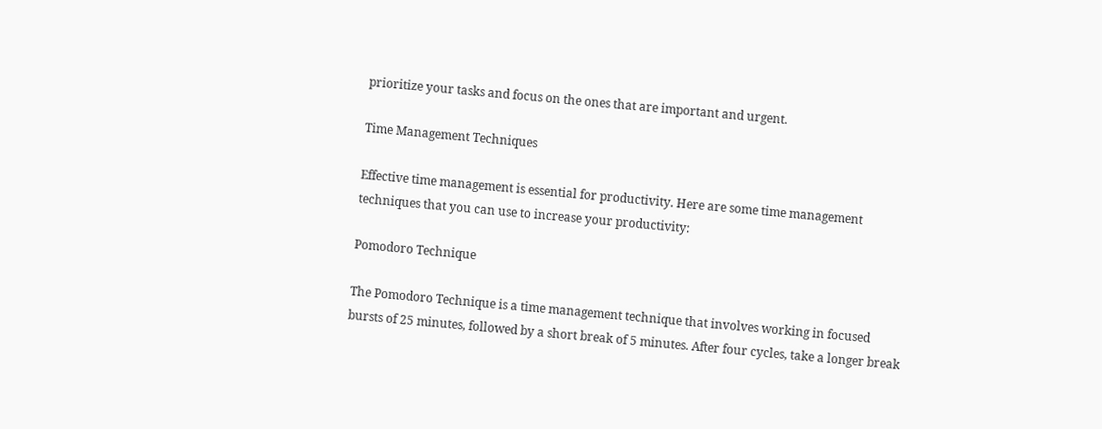prioritize your tasks and focus on the ones that are important and urgent.

Time Management Techniques

Effective time management is essential for productivity. Here are some time management techniques that you can use to increase your productivity:

Pomodoro Technique

The Pomodoro Technique is a time management technique that involves working in focused bursts of 25 minutes, followed by a short break of 5 minutes. After four cycles, take a longer break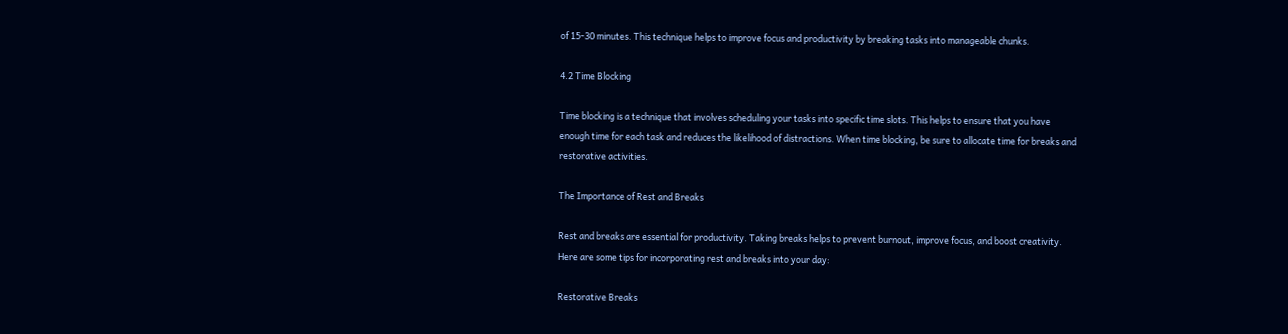of 15-30 minutes. This technique helps to improve focus and productivity by breaking tasks into manageable chunks.

4.2 Time Blocking

Time blocking is a technique that involves scheduling your tasks into specific time slots. This helps to ensure that you have enough time for each task and reduces the likelihood of distractions. When time blocking, be sure to allocate time for breaks and restorative activities.

The Importance of Rest and Breaks

Rest and breaks are essential for productivity. Taking breaks helps to prevent burnout, improve focus, and boost creativity. Here are some tips for incorporating rest and breaks into your day:

Restorative Breaks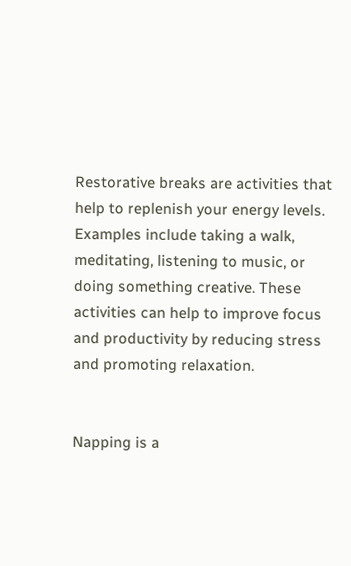Restorative breaks are activities that help to replenish your energy levels. Examples include taking a walk, meditating, listening to music, or doing something creative. These activities can help to improve focus and productivity by reducing stress and promoting relaxation.


Napping is a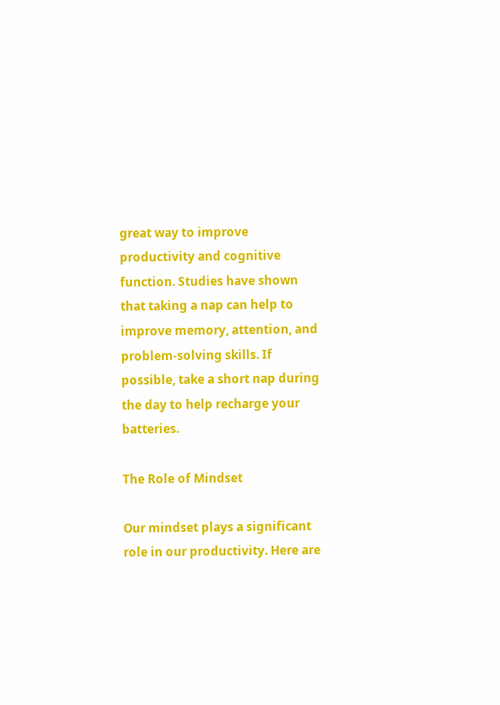great way to improve productivity and cognitive function. Studies have shown that taking a nap can help to improve memory, attention, and problem-solving skills. If possible, take a short nap during the day to help recharge your batteries.

The Role of Mindset

Our mindset plays a significant role in our productivity. Here are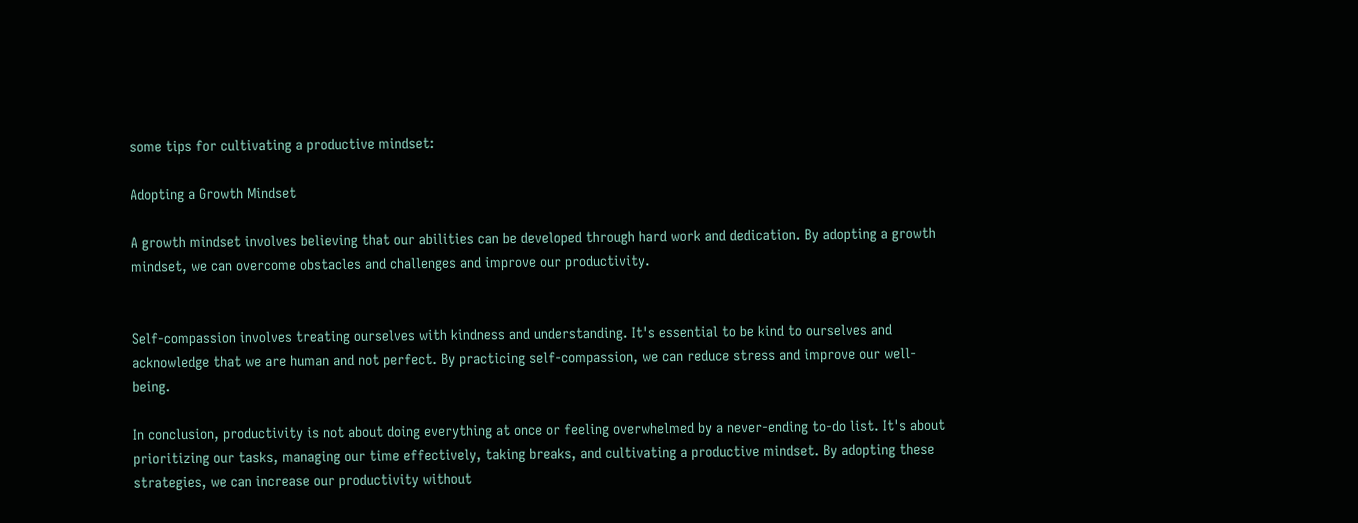some tips for cultivating a productive mindset:

Adopting a Growth Mindset

A growth mindset involves believing that our abilities can be developed through hard work and dedication. By adopting a growth mindset, we can overcome obstacles and challenges and improve our productivity.


Self-compassion involves treating ourselves with kindness and understanding. It's essential to be kind to ourselves and acknowledge that we are human and not perfect. By practicing self-compassion, we can reduce stress and improve our well-being.

In conclusion, productivity is not about doing everything at once or feeling overwhelmed by a never-ending to-do list. It's about prioritizing our tasks, managing our time effectively, taking breaks, and cultivating a productive mindset. By adopting these strategies, we can increase our productivity without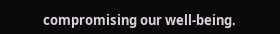compromising our well-being.